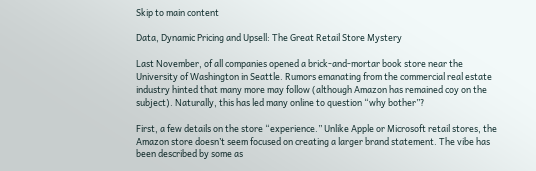Skip to main content

Data, Dynamic Pricing and Upsell: The Great Retail Store Mystery

Last November, of all companies opened a brick-and-mortar book store near the University of Washington in Seattle. Rumors emanating from the commercial real estate industry hinted that many more may follow (although Amazon has remained coy on the subject). Naturally, this has led many online to question “why bother”?

First, a few details on the store “experience.” Unlike Apple or Microsoft retail stores, the Amazon store doesn’t seem focused on creating a larger brand statement. The vibe has been described by some as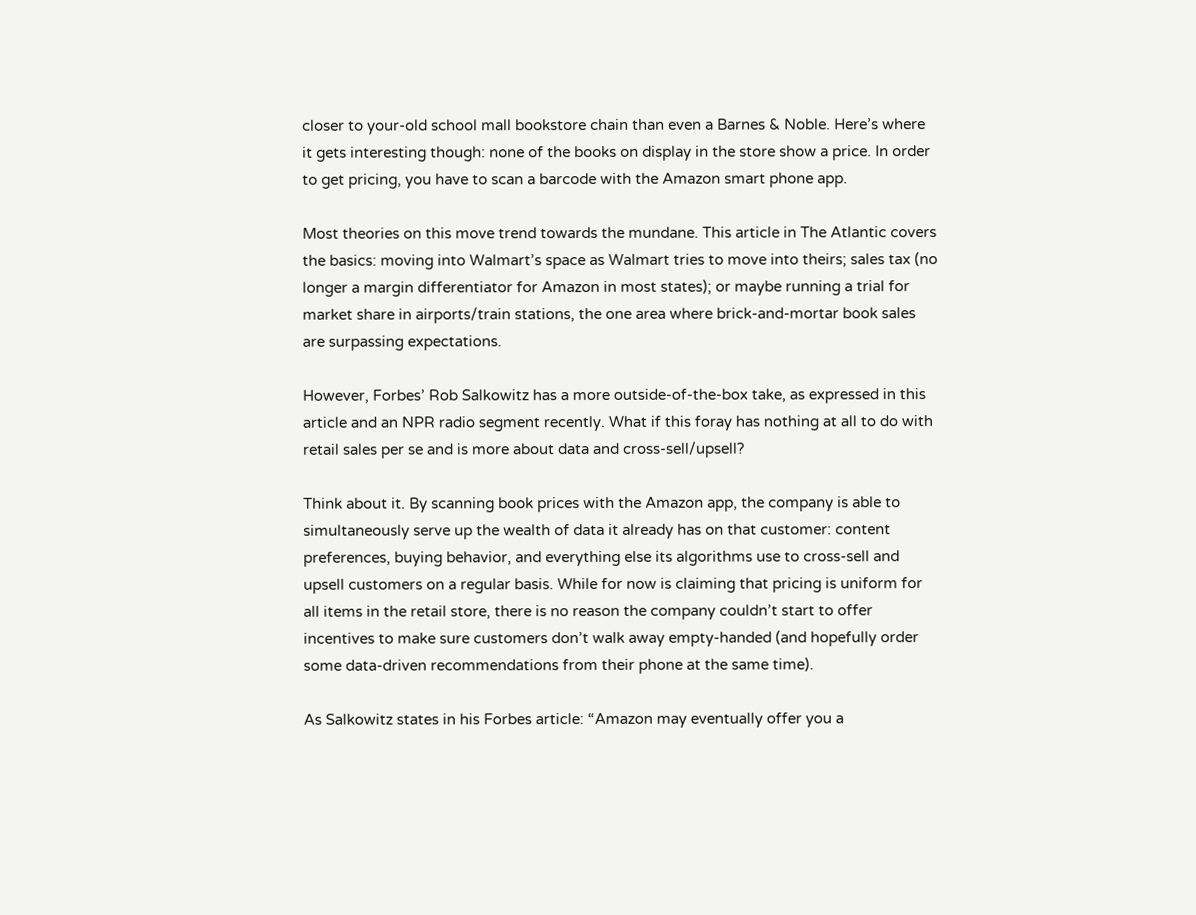closer to your-old school mall bookstore chain than even a Barnes & Noble. Here’s where it gets interesting though: none of the books on display in the store show a price. In order to get pricing, you have to scan a barcode with the Amazon smart phone app.

Most theories on this move trend towards the mundane. This article in The Atlantic covers the basics: moving into Walmart’s space as Walmart tries to move into theirs; sales tax (no longer a margin differentiator for Amazon in most states); or maybe running a trial for market share in airports/train stations, the one area where brick-and-mortar book sales are surpassing expectations.

However, Forbes’ Rob Salkowitz has a more outside-of-the-box take, as expressed in this article and an NPR radio segment recently. What if this foray has nothing at all to do with retail sales per se and is more about data and cross-sell/upsell?

Think about it. By scanning book prices with the Amazon app, the company is able to simultaneously serve up the wealth of data it already has on that customer: content preferences, buying behavior, and everything else its algorithms use to cross-sell and upsell customers on a regular basis. While for now is claiming that pricing is uniform for all items in the retail store, there is no reason the company couldn’t start to offer incentives to make sure customers don’t walk away empty-handed (and hopefully order some data-driven recommendations from their phone at the same time).

As Salkowitz states in his Forbes article: “Amazon may eventually offer you a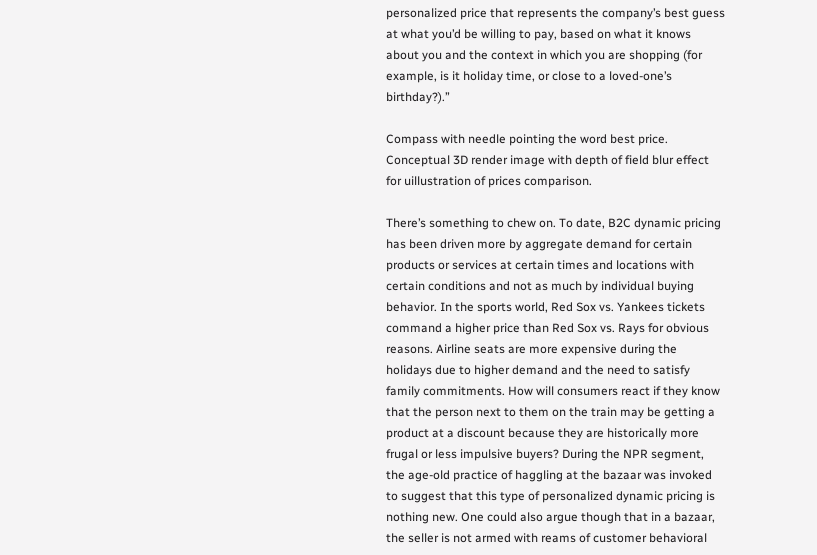personalized price that represents the company’s best guess at what you’d be willing to pay, based on what it knows about you and the context in which you are shopping (for example, is it holiday time, or close to a loved-one’s birthday?).”

Compass with needle pointing the word best price. Conceptual 3D render image with depth of field blur effect for uillustration of prices comparison.

There’s something to chew on. To date, B2C dynamic pricing has been driven more by aggregate demand for certain products or services at certain times and locations with certain conditions and not as much by individual buying behavior. In the sports world, Red Sox vs. Yankees tickets command a higher price than Red Sox vs. Rays for obvious reasons. Airline seats are more expensive during the holidays due to higher demand and the need to satisfy family commitments. How will consumers react if they know that the person next to them on the train may be getting a product at a discount because they are historically more frugal or less impulsive buyers? During the NPR segment, the age-old practice of haggling at the bazaar was invoked to suggest that this type of personalized dynamic pricing is nothing new. One could also argue though that in a bazaar, the seller is not armed with reams of customer behavioral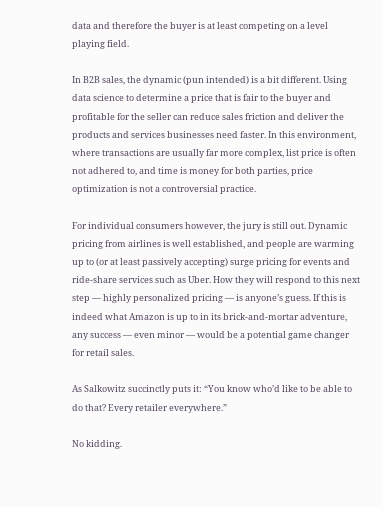data and therefore the buyer is at least competing on a level playing field.

In B2B sales, the dynamic (pun intended) is a bit different. Using data science to determine a price that is fair to the buyer and profitable for the seller can reduce sales friction and deliver the products and services businesses need faster. In this environment, where transactions are usually far more complex, list price is often not adhered to, and time is money for both parties, price optimization is not a controversial practice.

For individual consumers however, the jury is still out. Dynamic pricing from airlines is well established, and people are warming up to (or at least passively accepting) surge pricing for events and ride-share services such as Uber. How they will respond to this next step — highly personalized pricing — is anyone’s guess. If this is indeed what Amazon is up to in its brick-and-mortar adventure, any success — even minor — would be a potential game changer for retail sales.

As Salkowitz succinctly puts it: “You know who’d like to be able to do that? Every retailer everywhere.”

No kidding.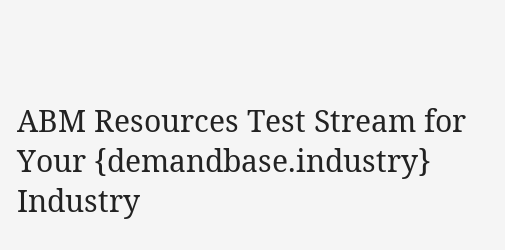ABM Resources Test Stream for Your {demandbase.industry} Industry